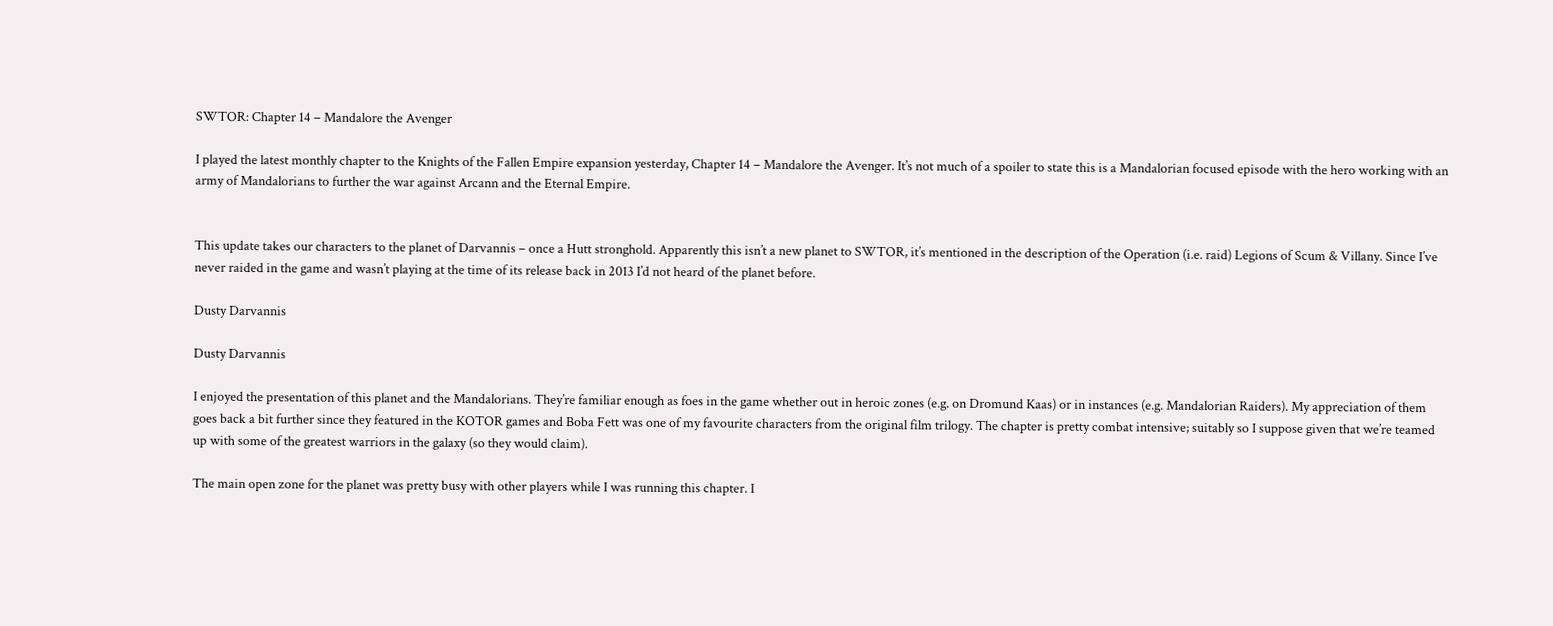SWTOR: Chapter 14 – Mandalore the Avenger

I played the latest monthly chapter to the Knights of the Fallen Empire expansion yesterday, Chapter 14 – Mandalore the Avenger. It’s not much of a spoiler to state this is a Mandalorian focused episode with the hero working with an army of Mandalorians to further the war against Arcann and the Eternal Empire.


This update takes our characters to the planet of Darvannis – once a Hutt stronghold. Apparently this isn’t a new planet to SWTOR, it’s mentioned in the description of the Operation (i.e. raid) Legions of Scum & Villany. Since I’ve never raided in the game and wasn’t playing at the time of its release back in 2013 I’d not heard of the planet before.

Dusty Darvannis

Dusty Darvannis

I enjoyed the presentation of this planet and the Mandalorians. They’re familiar enough as foes in the game whether out in heroic zones (e.g. on Dromund Kaas) or in instances (e.g. Mandalorian Raiders). My appreciation of them goes back a bit further since they featured in the KOTOR games and Boba Fett was one of my favourite characters from the original film trilogy. The chapter is pretty combat intensive; suitably so I suppose given that we’re teamed up with some of the greatest warriors in the galaxy (so they would claim).

The main open zone for the planet was pretty busy with other players while I was running this chapter. I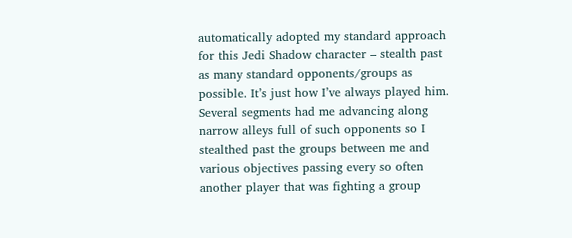automatically adopted my standard approach for this Jedi Shadow character – stealth past as many standard opponents/groups as possible. It’s just how I’ve always played him. Several segments had me advancing along narrow alleys full of such opponents so I stealthed past the groups between me and various objectives passing every so often another player that was fighting a group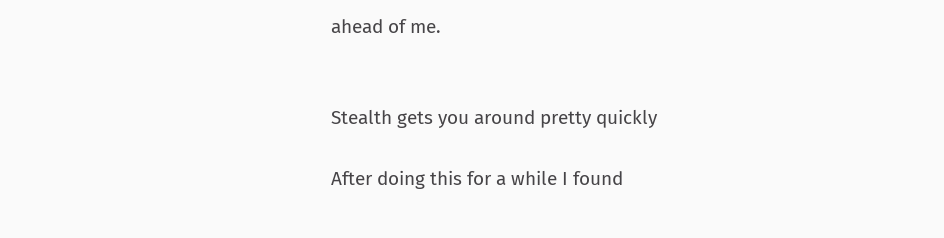ahead of me.


Stealth gets you around pretty quickly

After doing this for a while I found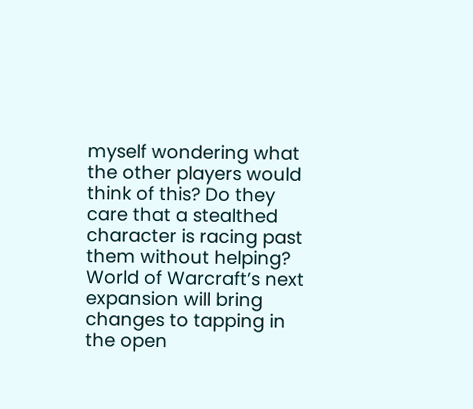myself wondering what the other players would think of this? Do they care that a stealthed character is racing past them without helping? World of Warcraft’s next expansion will bring changes to tapping in the open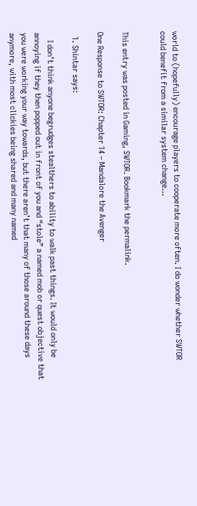world to (hopefully) encourage players to cooperate more often. I do wonder whether SWTOR could benefit from a similar system change…


This entry was posted in Gaming, SWTOR. Bookmark the permalink.

One Response to SWTOR: Chapter 14 – Mandalore the Avenger

  1. Shintar says:

    I don’t think anyone begrudges stealthers to ability to walk past things. It would only be annoying if they then popped out in front of you and “stole” a named mob or quest objective that you were working your way towards, but there aren’t that many of those around these days anymore, with most clickies being shared and many named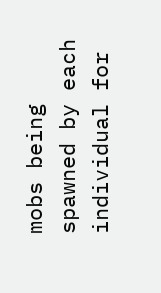mobs being spawned by each individual for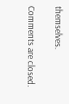themselves.

Comments are closed.